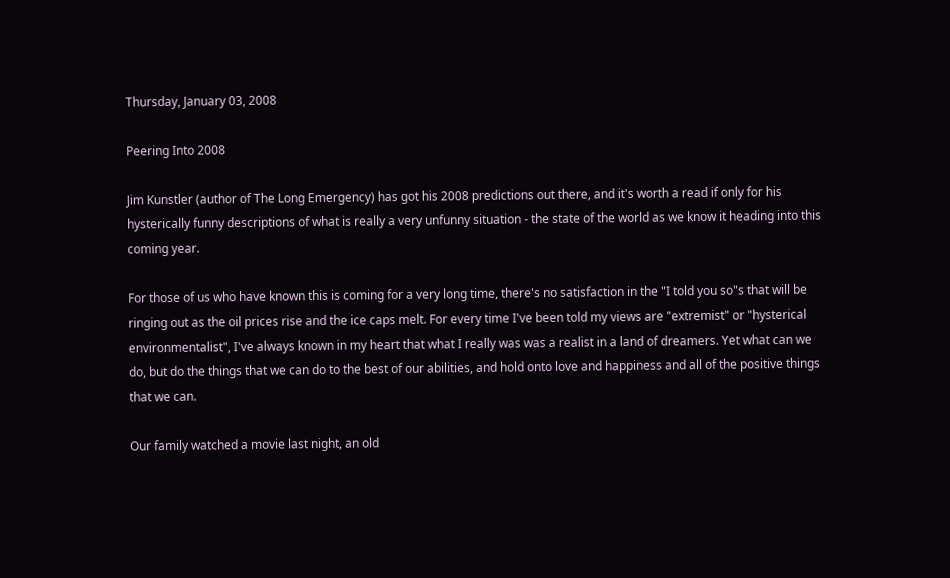Thursday, January 03, 2008

Peering Into 2008

Jim Kunstler (author of The Long Emergency) has got his 2008 predictions out there, and it's worth a read if only for his hysterically funny descriptions of what is really a very unfunny situation - the state of the world as we know it heading into this coming year.

For those of us who have known this is coming for a very long time, there's no satisfaction in the "I told you so"s that will be ringing out as the oil prices rise and the ice caps melt. For every time I've been told my views are "extremist" or "hysterical environmentalist", I've always known in my heart that what I really was was a realist in a land of dreamers. Yet what can we do, but do the things that we can do to the best of our abilities, and hold onto love and happiness and all of the positive things that we can.

Our family watched a movie last night, an old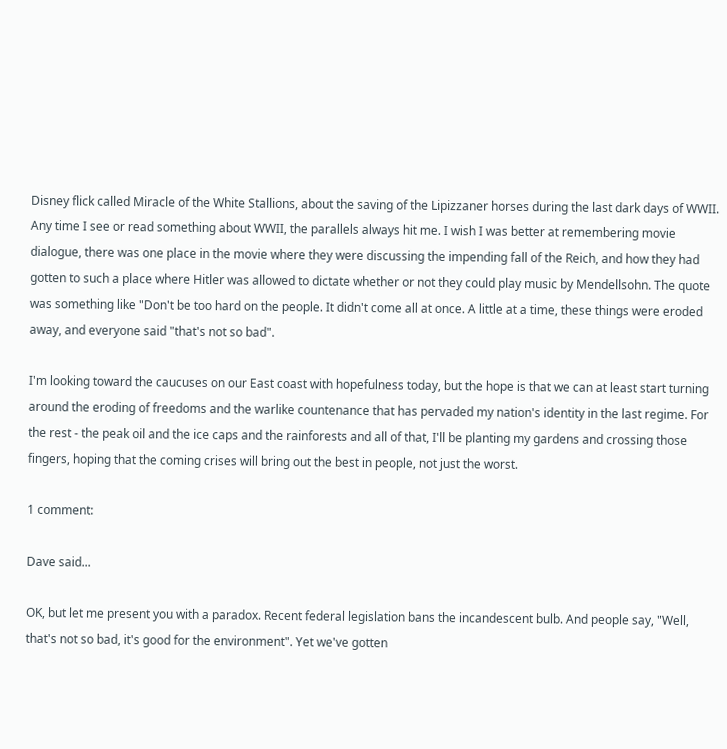Disney flick called Miracle of the White Stallions, about the saving of the Lipizzaner horses during the last dark days of WWII. Any time I see or read something about WWII, the parallels always hit me. I wish I was better at remembering movie dialogue, there was one place in the movie where they were discussing the impending fall of the Reich, and how they had gotten to such a place where Hitler was allowed to dictate whether or not they could play music by Mendellsohn. The quote was something like "Don't be too hard on the people. It didn't come all at once. A little at a time, these things were eroded away, and everyone said "that's not so bad".

I'm looking toward the caucuses on our East coast with hopefulness today, but the hope is that we can at least start turning around the eroding of freedoms and the warlike countenance that has pervaded my nation's identity in the last regime. For the rest - the peak oil and the ice caps and the rainforests and all of that, I'll be planting my gardens and crossing those fingers, hoping that the coming crises will bring out the best in people, not just the worst.

1 comment:

Dave said...

OK, but let me present you with a paradox. Recent federal legislation bans the incandescent bulb. And people say, "Well, that's not so bad, it's good for the environment". Yet we've gotten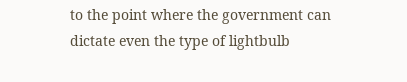to the point where the government can dictate even the type of lightbulb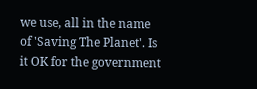we use, all in the name of 'Saving The Planet'. Is it OK for the government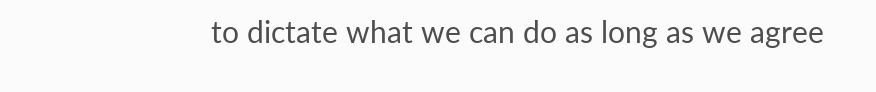to dictate what we can do as long as we agree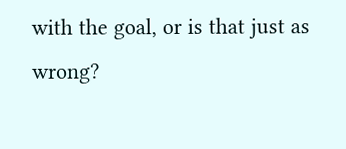with the goal, or is that just as wrong?